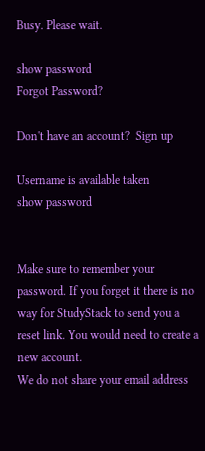Busy. Please wait.

show password
Forgot Password?

Don't have an account?  Sign up

Username is available taken
show password


Make sure to remember your password. If you forget it there is no way for StudyStack to send you a reset link. You would need to create a new account.
We do not share your email address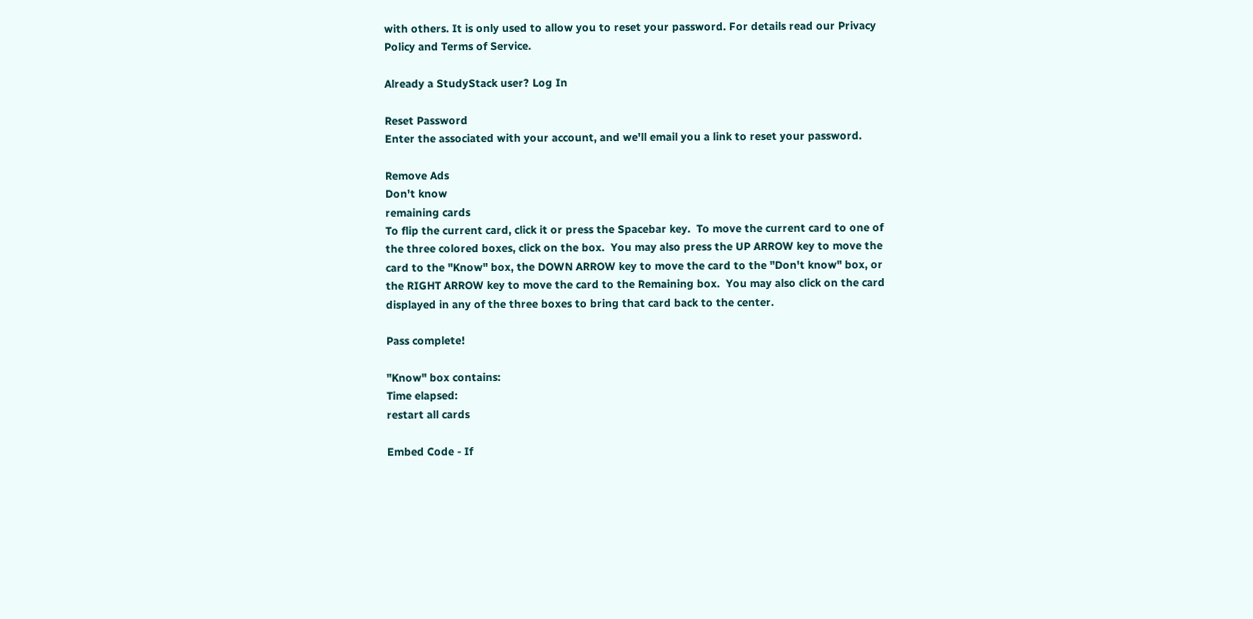with others. It is only used to allow you to reset your password. For details read our Privacy Policy and Terms of Service.

Already a StudyStack user? Log In

Reset Password
Enter the associated with your account, and we'll email you a link to reset your password.

Remove Ads
Don't know
remaining cards
To flip the current card, click it or press the Spacebar key.  To move the current card to one of the three colored boxes, click on the box.  You may also press the UP ARROW key to move the card to the "Know" box, the DOWN ARROW key to move the card to the "Don't know" box, or the RIGHT ARROW key to move the card to the Remaining box.  You may also click on the card displayed in any of the three boxes to bring that card back to the center.

Pass complete!

"Know" box contains:
Time elapsed:
restart all cards

Embed Code - If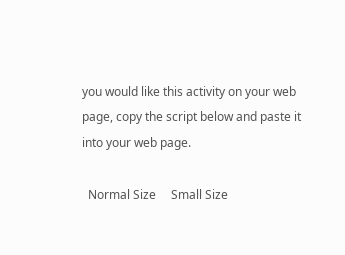you would like this activity on your web page, copy the script below and paste it into your web page.

  Normal Size     Small Size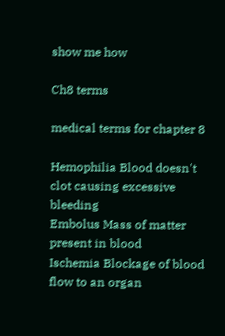show me how

Ch8 terms

medical terms for chapter 8

Hemophilia Blood doesn't clot causing excessive bleeding
Embolus Mass of matter present in blood
Ischemia Blockage of blood flow to an organ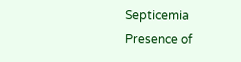Septicemia Presence of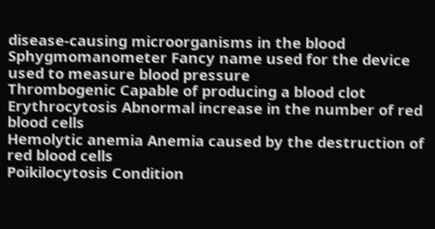disease-causing microorganisms in the blood
Sphygmomanometer Fancy name used for the device used to measure blood pressure
Thrombogenic Capable of producing a blood clot
Erythrocytosis Abnormal increase in the number of red blood cells
Hemolytic anemia Anemia caused by the destruction of red blood cells
Poikilocytosis Condition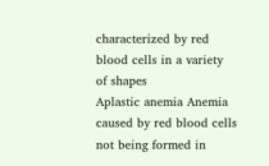characterized by red blood cells in a variety of shapes
Aplastic anemia Anemia caused by red blood cells not being formed in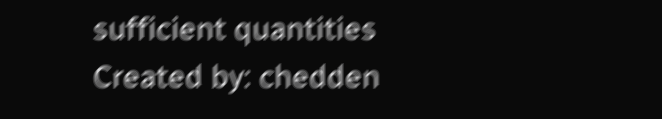sufficient quantities
Created by: chedden